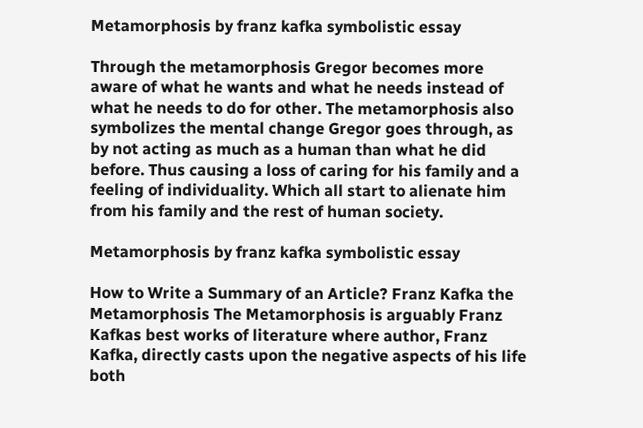Metamorphosis by franz kafka symbolistic essay

Through the metamorphosis Gregor becomes more aware of what he wants and what he needs instead of what he needs to do for other. The metamorphosis also symbolizes the mental change Gregor goes through, as by not acting as much as a human than what he did before. Thus causing a loss of caring for his family and a feeling of individuality. Which all start to alienate him from his family and the rest of human society.

Metamorphosis by franz kafka symbolistic essay

How to Write a Summary of an Article? Franz Kafka the Metamorphosis The Metamorphosis is arguably Franz Kafkas best works of literature where author, Franz Kafka, directly casts upon the negative aspects of his life both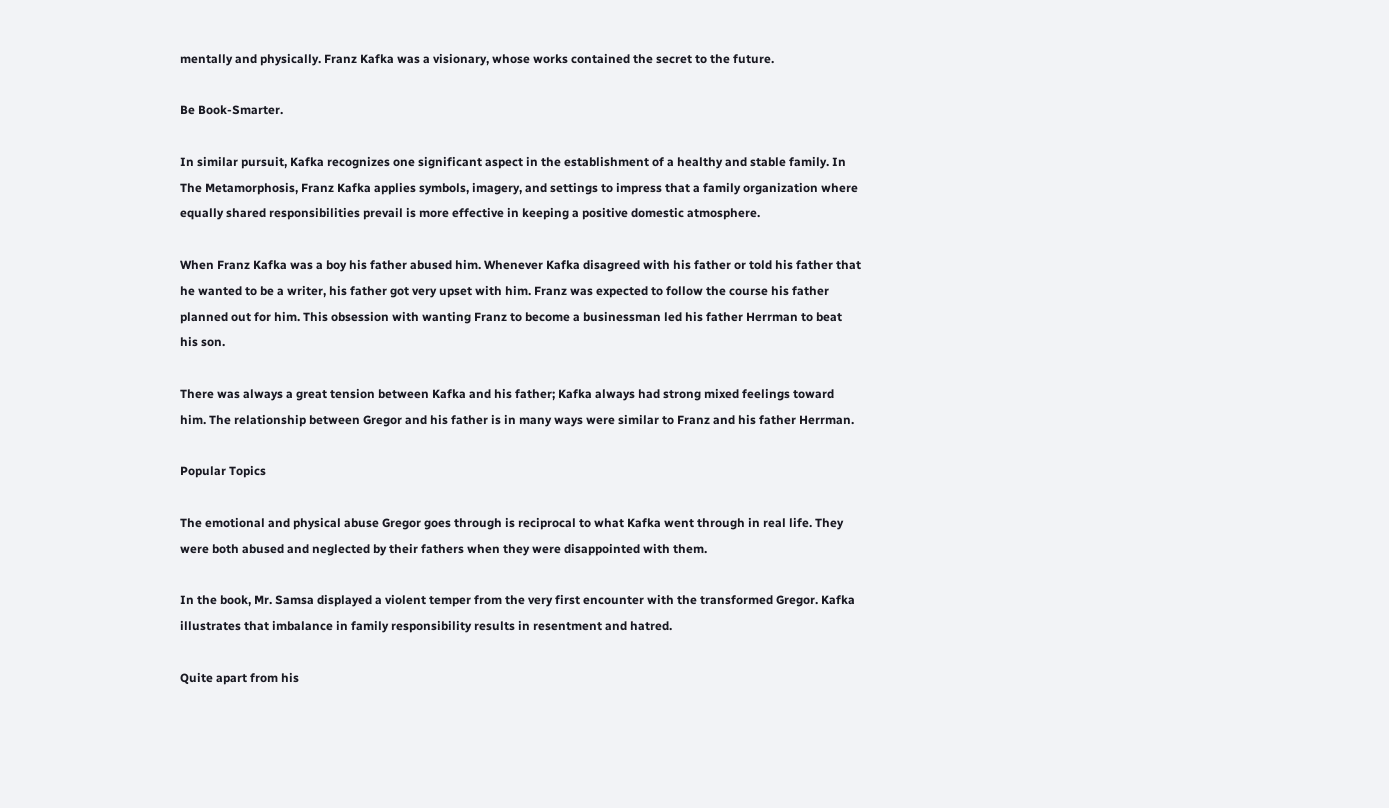mentally and physically. Franz Kafka was a visionary, whose works contained the secret to the future.

Be Book-Smarter.

In similar pursuit, Kafka recognizes one significant aspect in the establishment of a healthy and stable family. In The Metamorphosis, Franz Kafka applies symbols, imagery, and settings to impress that a family organization where equally shared responsibilities prevail is more effective in keeping a positive domestic atmosphere.

When Franz Kafka was a boy his father abused him. Whenever Kafka disagreed with his father or told his father that he wanted to be a writer, his father got very upset with him. Franz was expected to follow the course his father planned out for him. This obsession with wanting Franz to become a businessman led his father Herrman to beat his son.

There was always a great tension between Kafka and his father; Kafka always had strong mixed feelings toward him. The relationship between Gregor and his father is in many ways were similar to Franz and his father Herrman.

Popular Topics

The emotional and physical abuse Gregor goes through is reciprocal to what Kafka went through in real life. They were both abused and neglected by their fathers when they were disappointed with them.

In the book, Mr. Samsa displayed a violent temper from the very first encounter with the transformed Gregor. Kafka illustrates that imbalance in family responsibility results in resentment and hatred.

Quite apart from his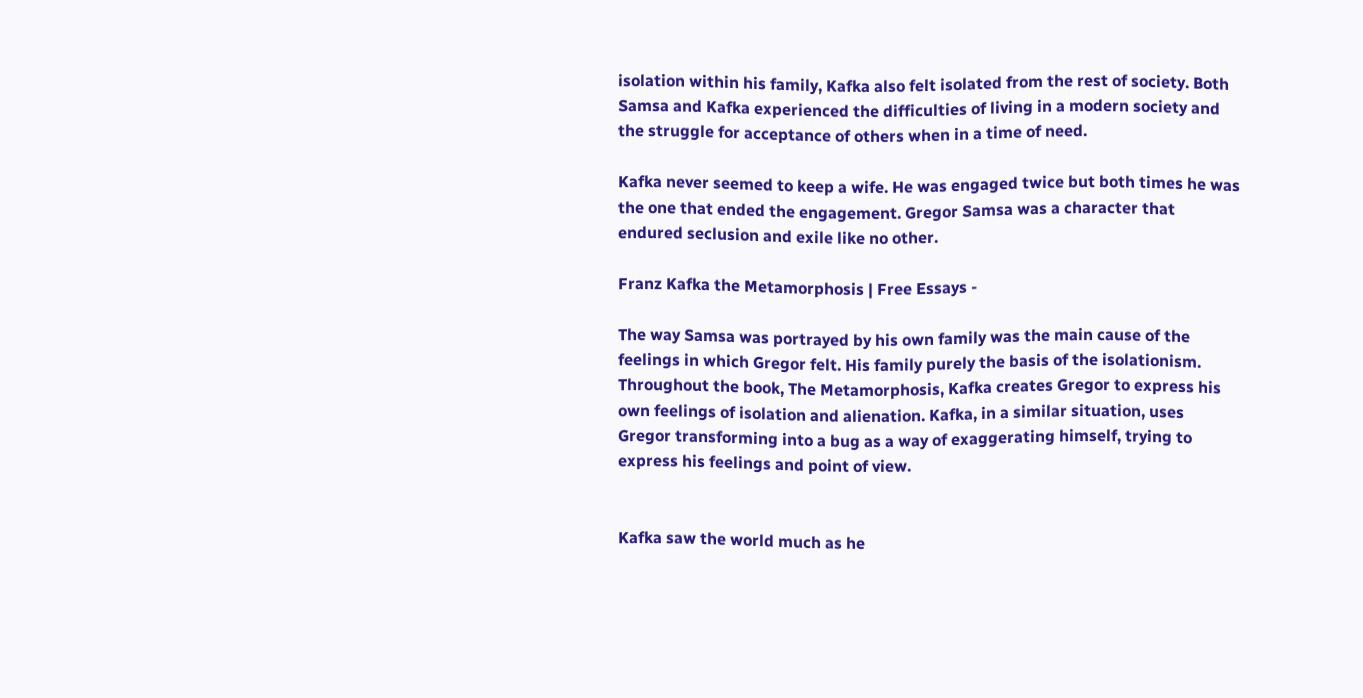isolation within his family, Kafka also felt isolated from the rest of society. Both Samsa and Kafka experienced the difficulties of living in a modern society and the struggle for acceptance of others when in a time of need.

Kafka never seemed to keep a wife. He was engaged twice but both times he was the one that ended the engagement. Gregor Samsa was a character that endured seclusion and exile like no other.

Franz Kafka the Metamorphosis | Free Essays -

The way Samsa was portrayed by his own family was the main cause of the feelings in which Gregor felt. His family purely the basis of the isolationism. Throughout the book, The Metamorphosis, Kafka creates Gregor to express his own feelings of isolation and alienation. Kafka, in a similar situation, uses Gregor transforming into a bug as a way of exaggerating himself, trying to express his feelings and point of view.


Kafka saw the world much as he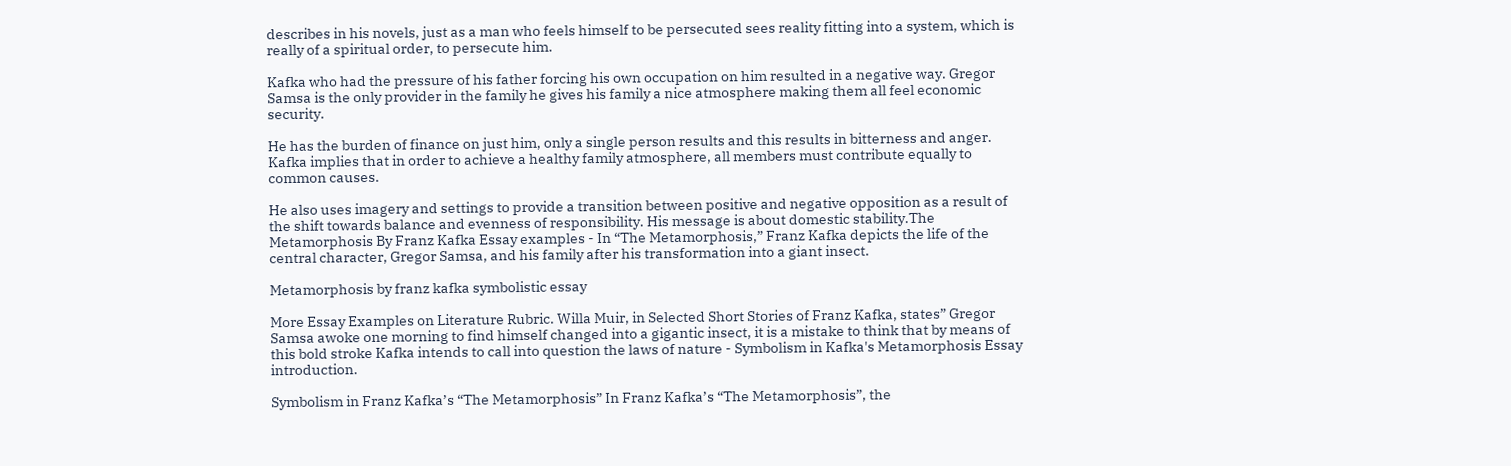describes in his novels, just as a man who feels himself to be persecuted sees reality fitting into a system, which is really of a spiritual order, to persecute him.

Kafka who had the pressure of his father forcing his own occupation on him resulted in a negative way. Gregor Samsa is the only provider in the family he gives his family a nice atmosphere making them all feel economic security.

He has the burden of finance on just him, only a single person results and this results in bitterness and anger. Kafka implies that in order to achieve a healthy family atmosphere, all members must contribute equally to common causes.

He also uses imagery and settings to provide a transition between positive and negative opposition as a result of the shift towards balance and evenness of responsibility. His message is about domestic stability.The Metamorphosis By Franz Kafka Essay examples - In “The Metamorphosis,” Franz Kafka depicts the life of the central character, Gregor Samsa, and his family after his transformation into a giant insect.

Metamorphosis by franz kafka symbolistic essay

More Essay Examples on Literature Rubric. Willa Muir, in Selected Short Stories of Franz Kafka, states” Gregor Samsa awoke one morning to find himself changed into a gigantic insect, it is a mistake to think that by means of this bold stroke Kafka intends to call into question the laws of nature - Symbolism in Kafka's Metamorphosis Essay introduction.

Symbolism in Franz Kafka’s “The Metamorphosis” In Franz Kafka’s “The Metamorphosis”, the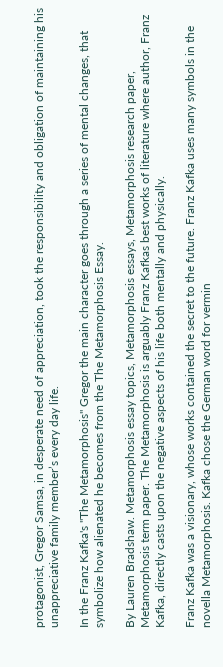protagonist, Gregor Samsa, in desperate need of appreciation, took the responsibility and obligation of maintaining his unappreciative family member’s every day life.

In the Franz Kafka's "The Metamorphosis" Gregor the main character goes through a series of mental changes, that symbolize how alienated he becomes from the The Metamorphosis Essay.

By Lauren Bradshaw. Metamorphosis essay topics, Metamorphosis essays, Metamorphosis research paper, Metamorphosis term paper. The Metamorphosis is arguably Franz Kafkas best works of literature where author, Franz Kafka, directly casts upon the negative aspects of his life both mentally and physically.

Franz Kafka was a visionary, whose works contained the secret to the future. Franz Kafka uses many symbols in the novella Metamorphosis. Kafka chose the German word for vermin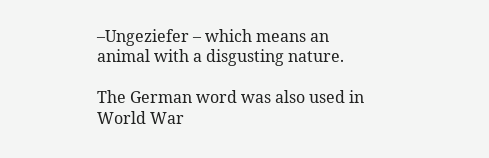–Ungeziefer – which means an animal with a disgusting nature.

The German word was also used in World War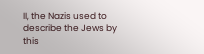II, the Nazis used to describe the Jews by this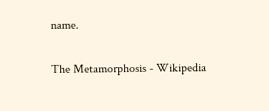name.

The Metamorphosis - Wikipedia